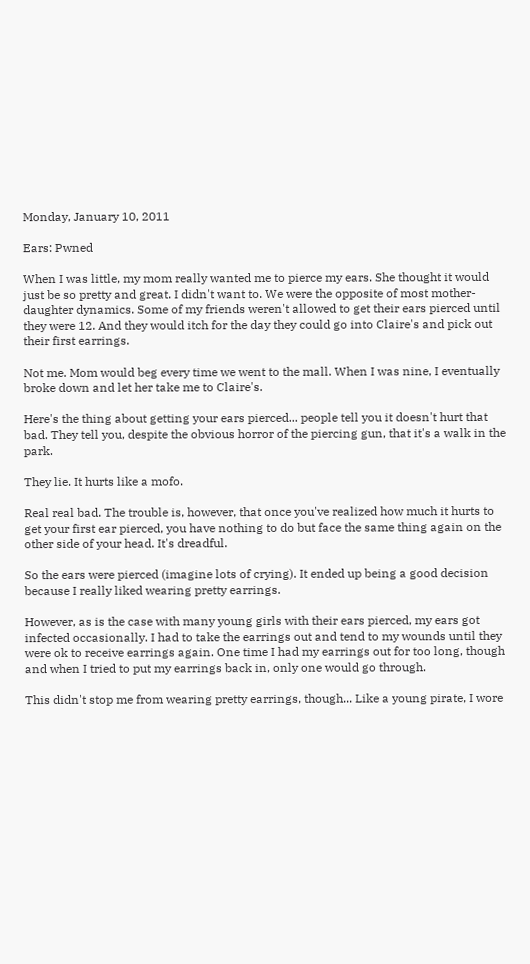Monday, January 10, 2011

Ears: Pwned

When I was little, my mom really wanted me to pierce my ears. She thought it would just be so pretty and great. I didn't want to. We were the opposite of most mother-daughter dynamics. Some of my friends weren't allowed to get their ears pierced until they were 12. And they would itch for the day they could go into Claire's and pick out their first earrings.

Not me. Mom would beg every time we went to the mall. When I was nine, I eventually broke down and let her take me to Claire's.

Here's the thing about getting your ears pierced... people tell you it doesn't hurt that bad. They tell you, despite the obvious horror of the piercing gun, that it's a walk in the park.

They lie. It hurts like a mofo.

Real real bad. The trouble is, however, that once you've realized how much it hurts to get your first ear pierced, you have nothing to do but face the same thing again on the other side of your head. It's dreadful.

So the ears were pierced (imagine lots of crying). It ended up being a good decision because I really liked wearing pretty earrings.

However, as is the case with many young girls with their ears pierced, my ears got infected occasionally. I had to take the earrings out and tend to my wounds until they were ok to receive earrings again. One time I had my earrings out for too long, though and when I tried to put my earrings back in, only one would go through.

This didn't stop me from wearing pretty earrings, though... Like a young pirate, I wore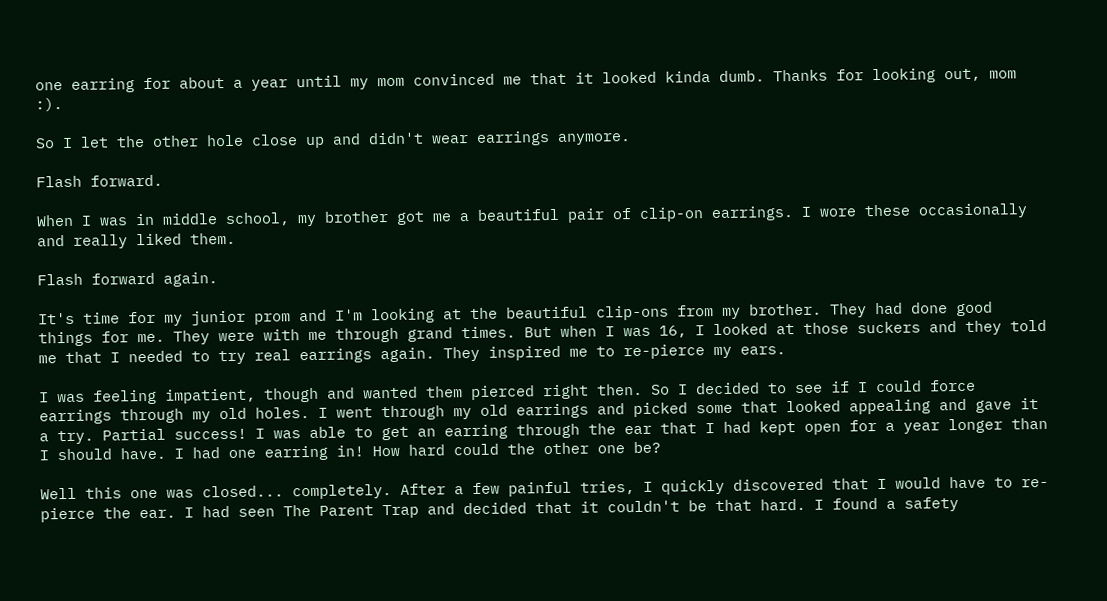one earring for about a year until my mom convinced me that it looked kinda dumb. Thanks for looking out, mom :).

So I let the other hole close up and didn't wear earrings anymore.

Flash forward.

When I was in middle school, my brother got me a beautiful pair of clip-on earrings. I wore these occasionally and really liked them.

Flash forward again.

It's time for my junior prom and I'm looking at the beautiful clip-ons from my brother. They had done good things for me. They were with me through grand times. But when I was 16, I looked at those suckers and they told me that I needed to try real earrings again. They inspired me to re-pierce my ears.

I was feeling impatient, though and wanted them pierced right then. So I decided to see if I could force earrings through my old holes. I went through my old earrings and picked some that looked appealing and gave it a try. Partial success! I was able to get an earring through the ear that I had kept open for a year longer than I should have. I had one earring in! How hard could the other one be?

Well this one was closed... completely. After a few painful tries, I quickly discovered that I would have to re-pierce the ear. I had seen The Parent Trap and decided that it couldn't be that hard. I found a safety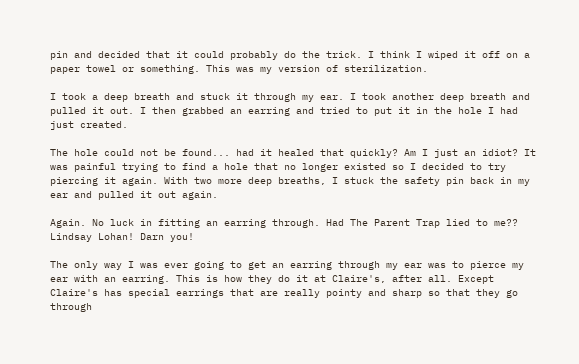pin and decided that it could probably do the trick. I think I wiped it off on a paper towel or something. This was my version of sterilization.

I took a deep breath and stuck it through my ear. I took another deep breath and pulled it out. I then grabbed an earring and tried to put it in the hole I had just created.

The hole could not be found... had it healed that quickly? Am I just an idiot? It was painful trying to find a hole that no longer existed so I decided to try piercing it again. With two more deep breaths, I stuck the safety pin back in my ear and pulled it out again.

Again. No luck in fitting an earring through. Had The Parent Trap lied to me?? Lindsay Lohan! Darn you!

The only way I was ever going to get an earring through my ear was to pierce my ear with an earring. This is how they do it at Claire's, after all. Except Claire's has special earrings that are really pointy and sharp so that they go through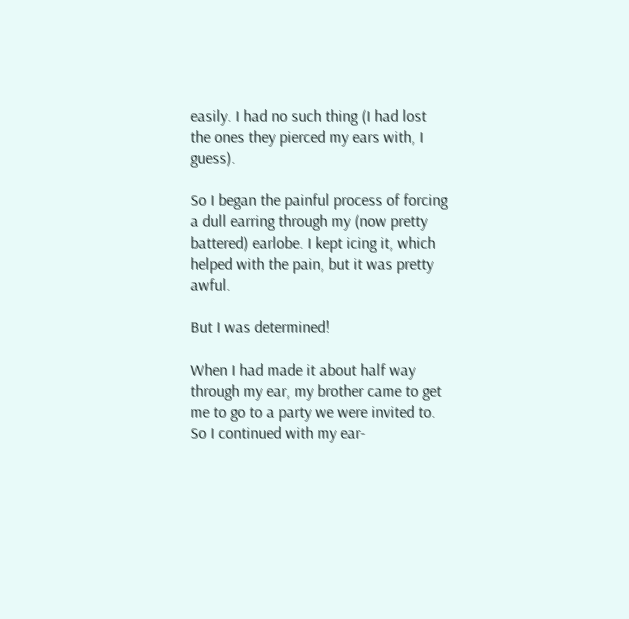easily. I had no such thing (I had lost the ones they pierced my ears with, I guess).

So I began the painful process of forcing a dull earring through my (now pretty battered) earlobe. I kept icing it, which helped with the pain, but it was pretty awful.

But I was determined!

When I had made it about half way through my ear, my brother came to get me to go to a party we were invited to. So I continued with my ear-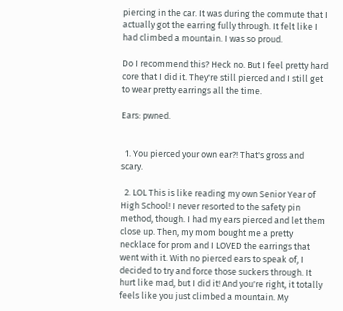piercing in the car. It was during the commute that I actually got the earring fully through. It felt like I had climbed a mountain. I was so proud.

Do I recommend this? Heck no. But I feel pretty hard core that I did it. They're still pierced and I still get to wear pretty earrings all the time.

Ears: pwned.


  1. You pierced your own ear?! That's gross and scary.

  2. LOL This is like reading my own Senior Year of High School! I never resorted to the safety pin method, though. I had my ears pierced and let them close up. Then, my mom bought me a pretty necklace for prom and I LOVED the earrings that went with it. With no pierced ears to speak of, I decided to try and force those suckers through. It hurt like mad, but I did it! And you're right, it totally feels like you just climbed a mountain. My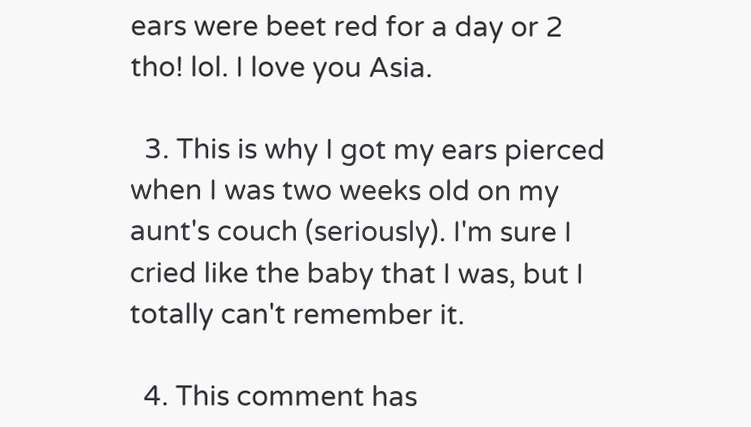ears were beet red for a day or 2 tho! lol. I love you Asia.

  3. This is why I got my ears pierced when I was two weeks old on my aunt's couch (seriously). I'm sure I cried like the baby that I was, but I totally can't remember it.

  4. This comment has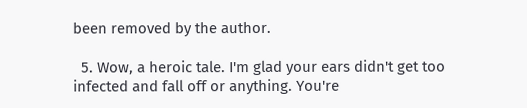been removed by the author.

  5. Wow, a heroic tale. I'm glad your ears didn't get too infected and fall off or anything. You're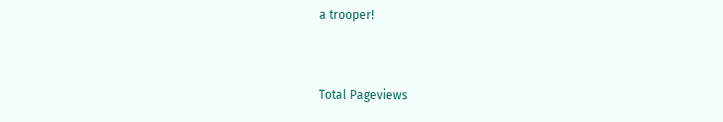a trooper!


Total Pageviews